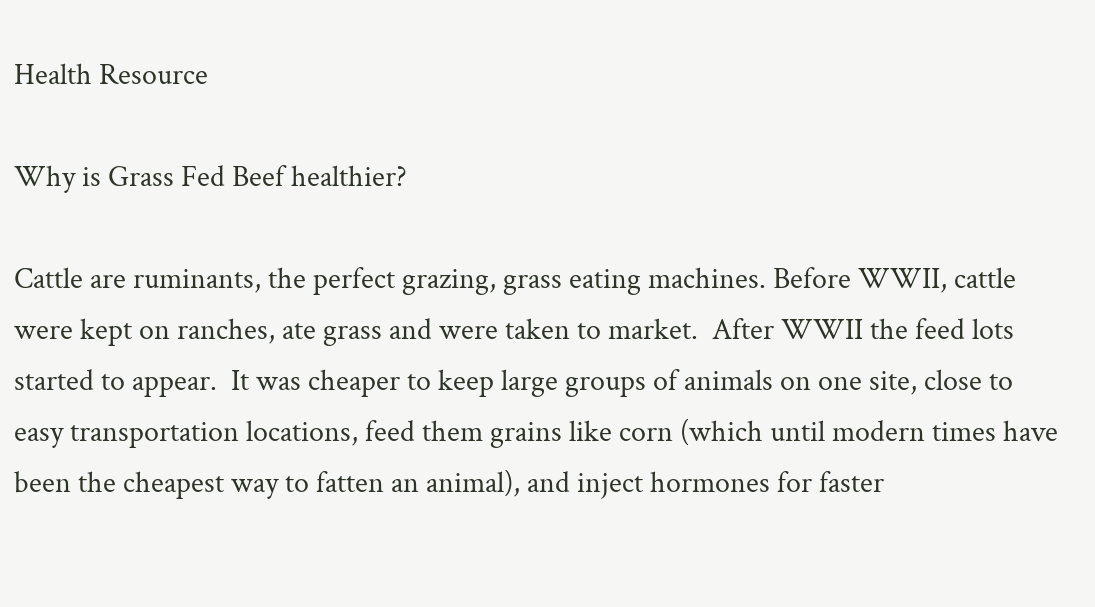Health Resource

Why is Grass Fed Beef healthier?

Cattle are ruminants, the perfect grazing, grass eating machines. Before WWII, cattle were kept on ranches, ate grass and were taken to market.  After WWII the feed lots started to appear.  It was cheaper to keep large groups of animals on one site, close to easy transportation locations, feed them grains like corn (which until modern times have been the cheapest way to fatten an animal), and inject hormones for faster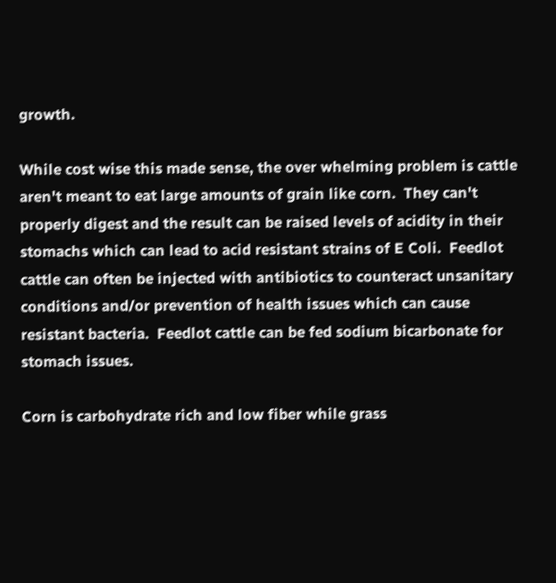growth.

While cost wise this made sense, the over whelming problem is cattle aren't meant to eat large amounts of grain like corn.  They can't properly digest and the result can be raised levels of acidity in their stomachs which can lead to acid resistant strains of E Coli.  Feedlot cattle can often be injected with antibiotics to counteract unsanitary conditions and/or prevention of health issues which can cause resistant bacteria.  Feedlot cattle can be fed sodium bicarbonate for stomach issues.

Corn is carbohydrate rich and low fiber while grass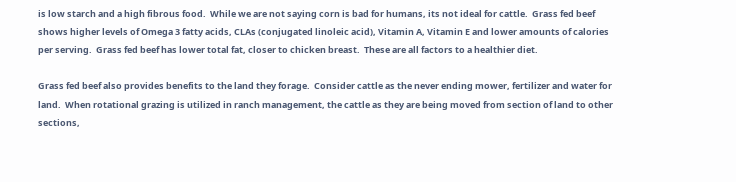is low starch and a high fibrous food.  While we are not saying corn is bad for humans, its not ideal for cattle.  Grass fed beef shows higher levels of Omega 3 fatty acids, CLAs (conjugated linoleic acid), Vitamin A, Vitamin E and lower amounts of calories per serving.  Grass fed beef has lower total fat, closer to chicken breast.  These are all factors to a healthier diet.

Grass fed beef also provides benefits to the land they forage.  Consider cattle as the never ending mower, fertilizer and water for land.  When rotational grazing is utilized in ranch management, the cattle as they are being moved from section of land to other sections,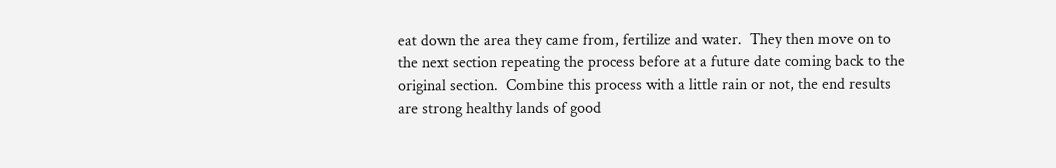eat down the area they came from, fertilize and water.  They then move on to the next section repeating the process before at a future date coming back to the original section.  Combine this process with a little rain or not, the end results are strong healthy lands of good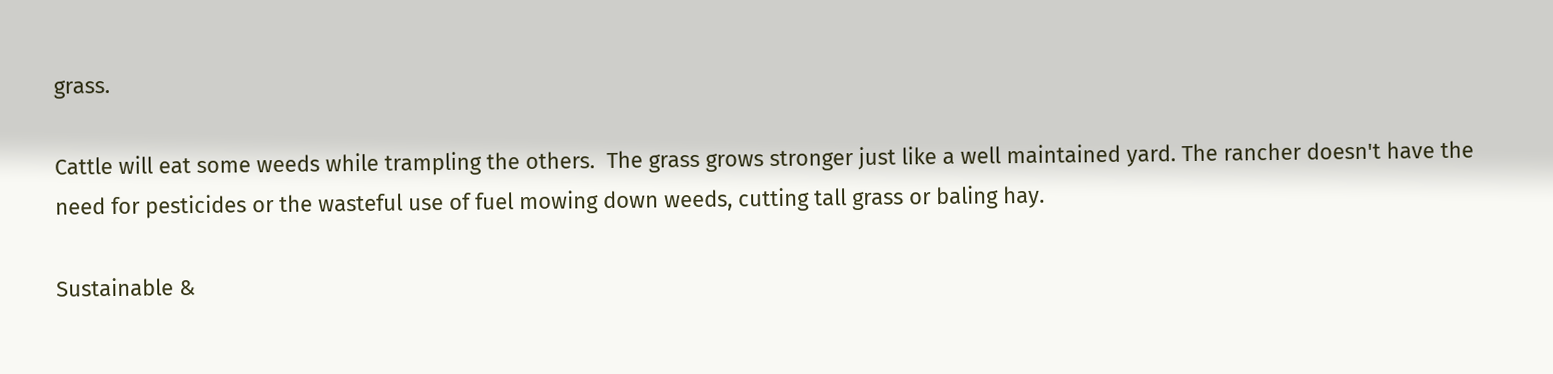grass.

Cattle will eat some weeds while trampling the others.  The grass grows stronger just like a well maintained yard. The rancher doesn't have the need for pesticides or the wasteful use of fuel mowing down weeds, cutting tall grass or baling hay.

Sustainable &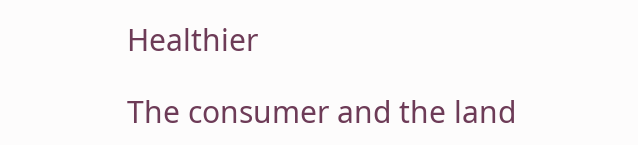Healthier

The consumer and the land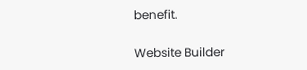benefit.

Website Builder